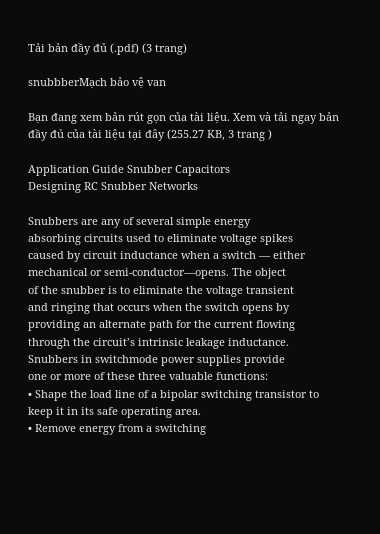Tải bản đầy đủ (.pdf) (3 trang)

snubbberMạch bảo vệ van

Bạn đang xem bản rút gọn của tài liệu. Xem và tải ngay bản đầy đủ của tài liệu tại đây (255.27 KB, 3 trang )

Application Guide Snubber Capacitors
Designing RC Snubber Networks

Snubbers are any of several simple energy
absorbing circuits used to eliminate voltage spikes
caused by circuit inductance when a switch — either
mechanical or semi-conductor—opens. The object
of the snubber is to eliminate the voltage transient
and ringing that occurs when the switch opens by
providing an alternate path for the current flowing
through the circuit’s intrinsic leakage inductance.
Snubbers in switchmode power supplies provide
one or more of these three valuable functions:
• Shape the load line of a bipolar switching transistor to keep it in its safe operating area.
• Remove energy from a switching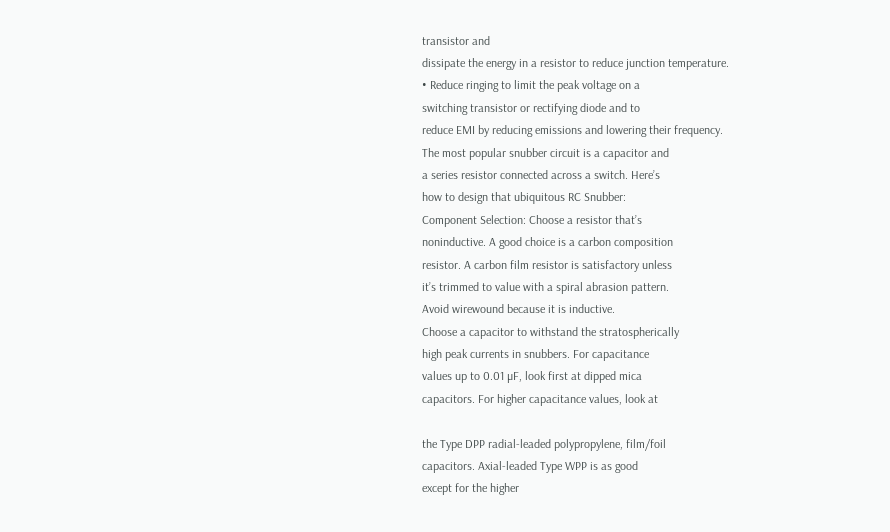transistor and
dissipate the energy in a resistor to reduce junction temperature.
• Reduce ringing to limit the peak voltage on a
switching transistor or rectifying diode and to
reduce EMI by reducing emissions and lowering their frequency.
The most popular snubber circuit is a capacitor and
a series resistor connected across a switch. Here’s
how to design that ubiquitous RC Snubber:
Component Selection: Choose a resistor that’s
noninductive. A good choice is a carbon composition
resistor. A carbon film resistor is satisfactory unless
it’s trimmed to value with a spiral abrasion pattern.
Avoid wirewound because it is inductive.
Choose a capacitor to withstand the stratospherically
high peak currents in snubbers. For capacitance
values up to 0.01 µF, look first at dipped mica
capacitors. For higher capacitance values, look at

the Type DPP radial-leaded polypropylene, film/foil
capacitors. Axial-leaded Type WPP is as good
except for the higher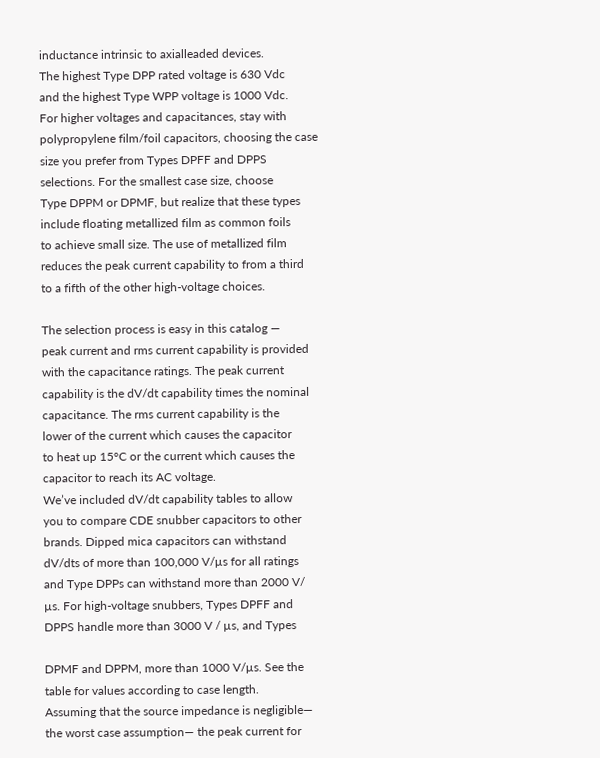inductance intrinsic to axialleaded devices.
The highest Type DPP rated voltage is 630 Vdc
and the highest Type WPP voltage is 1000 Vdc.
For higher voltages and capacitances, stay with
polypropylene film/foil capacitors, choosing the case
size you prefer from Types DPFF and DPPS
selections. For the smallest case size, choose
Type DPPM or DPMF, but realize that these types
include floating metallized film as common foils
to achieve small size. The use of metallized film
reduces the peak current capability to from a third
to a fifth of the other high-voltage choices.

The selection process is easy in this catalog —
peak current and rms current capability is provided
with the capacitance ratings. The peak current
capability is the dV/dt capability times the nominal
capacitance. The rms current capability is the
lower of the current which causes the capacitor
to heat up 15°C or the current which causes the
capacitor to reach its AC voltage.
We’ve included dV/dt capability tables to allow
you to compare CDE snubber capacitors to other
brands. Dipped mica capacitors can withstand
dV/dts of more than 100,000 V/µs for all ratings
and Type DPPs can withstand more than 2000 V/
µs. For high-voltage snubbers, Types DPFF and
DPPS handle more than 3000 V / µs, and Types

DPMF and DPPM, more than 1000 V/µs. See the
table for values according to case length.
Assuming that the source impedance is negligible—
the worst case assumption— the peak current for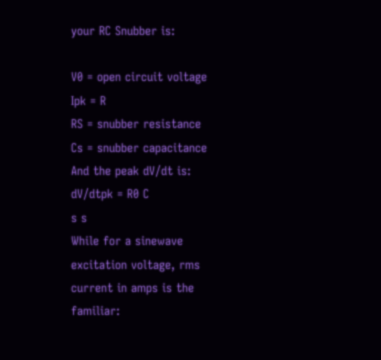your RC Snubber is:

V0 = open circuit voltage
Ipk = R
RS = snubber resistance
Cs = snubber capacitance
And the peak dV/dt is:
dV/dtpk = R0 C
s s
While for a sinewave excitation voltage, rms
current in amps is the familiar: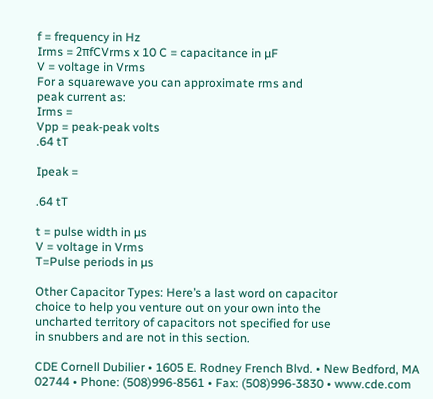f = frequency in Hz
Irms = 2πfCVrms x 10 C = capacitance in µF
V = voltage in Vrms
For a squarewave you can approximate rms and
peak current as:
Irms =
Vpp = peak-peak volts
.64 tT

Ipeak =

.64 tT

t = pulse width in µs
V = voltage in Vrms
T=Pulse periods in µs

Other Capacitor Types: Here’s a last word on capacitor
choice to help you venture out on your own into the
uncharted territory of capacitors not specified for use
in snubbers and are not in this section.

CDE Cornell Dubilier • 1605 E. Rodney French Blvd. • New Bedford, MA 02744 • Phone: (508)996-8561 • Fax: (508)996-3830 • www.cde.com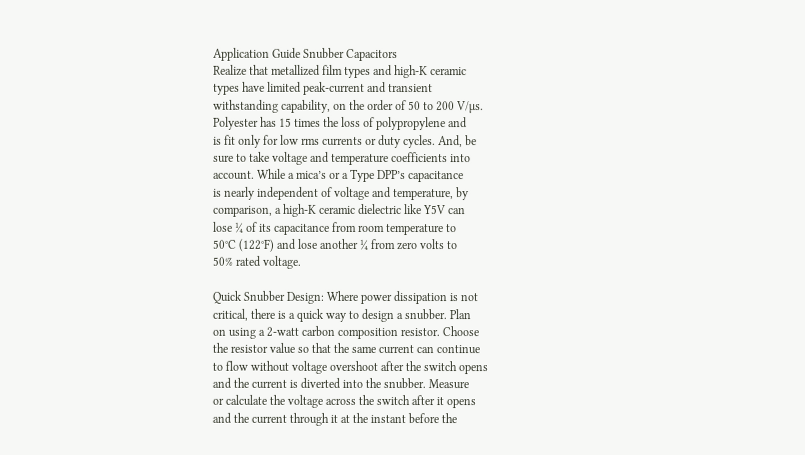Application Guide Snubber Capacitors
Realize that metallized film types and high-K ceramic
types have limited peak-current and transient
withstanding capability, on the order of 50 to 200 V/µs.
Polyester has 15 times the loss of polypropylene and
is fit only for low rms currents or duty cycles. And, be
sure to take voltage and temperature coefficients into
account. While a mica’s or a Type DPP’s capacitance
is nearly independent of voltage and temperature, by
comparison, a high-K ceramic dielectric like Y5V can
lose ¼ of its capacitance from room temperature to
50°C (122°F) and lose another ¼ from zero volts to
50% rated voltage.

Quick Snubber Design: Where power dissipation is not
critical, there is a quick way to design a snubber. Plan
on using a 2-watt carbon composition resistor. Choose
the resistor value so that the same current can continue
to flow without voltage overshoot after the switch opens
and the current is diverted into the snubber. Measure
or calculate the voltage across the switch after it opens
and the current through it at the instant before the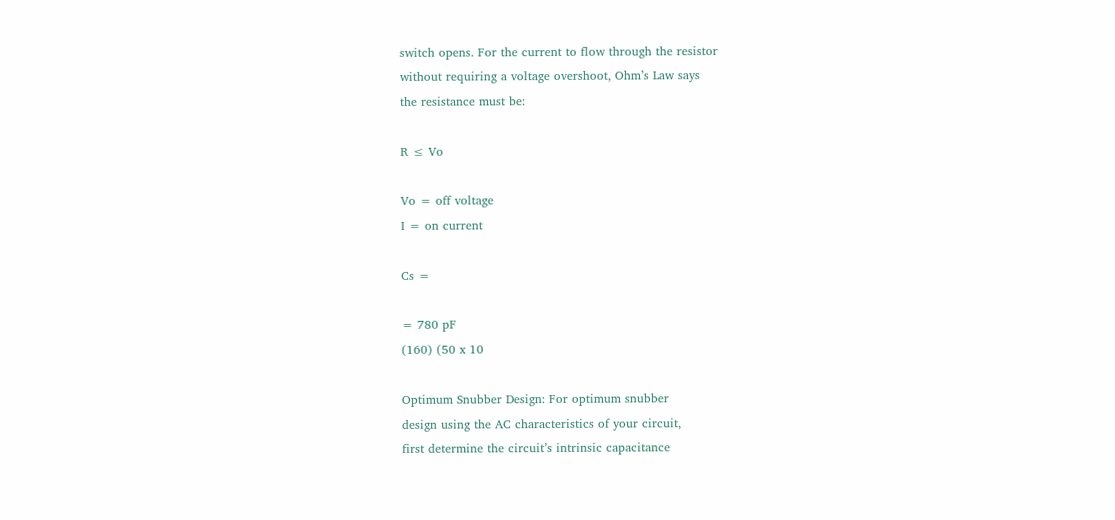switch opens. For the current to flow through the resistor
without requiring a voltage overshoot, Ohm’s Law says
the resistance must be:

R ≤ Vo

Vo = off voltage
I = on current

Cs =

= 780 pF
(160) (50 x 10

Optimum Snubber Design: For optimum snubber
design using the AC characteristics of your circuit,
first determine the circuit’s intrinsic capacitance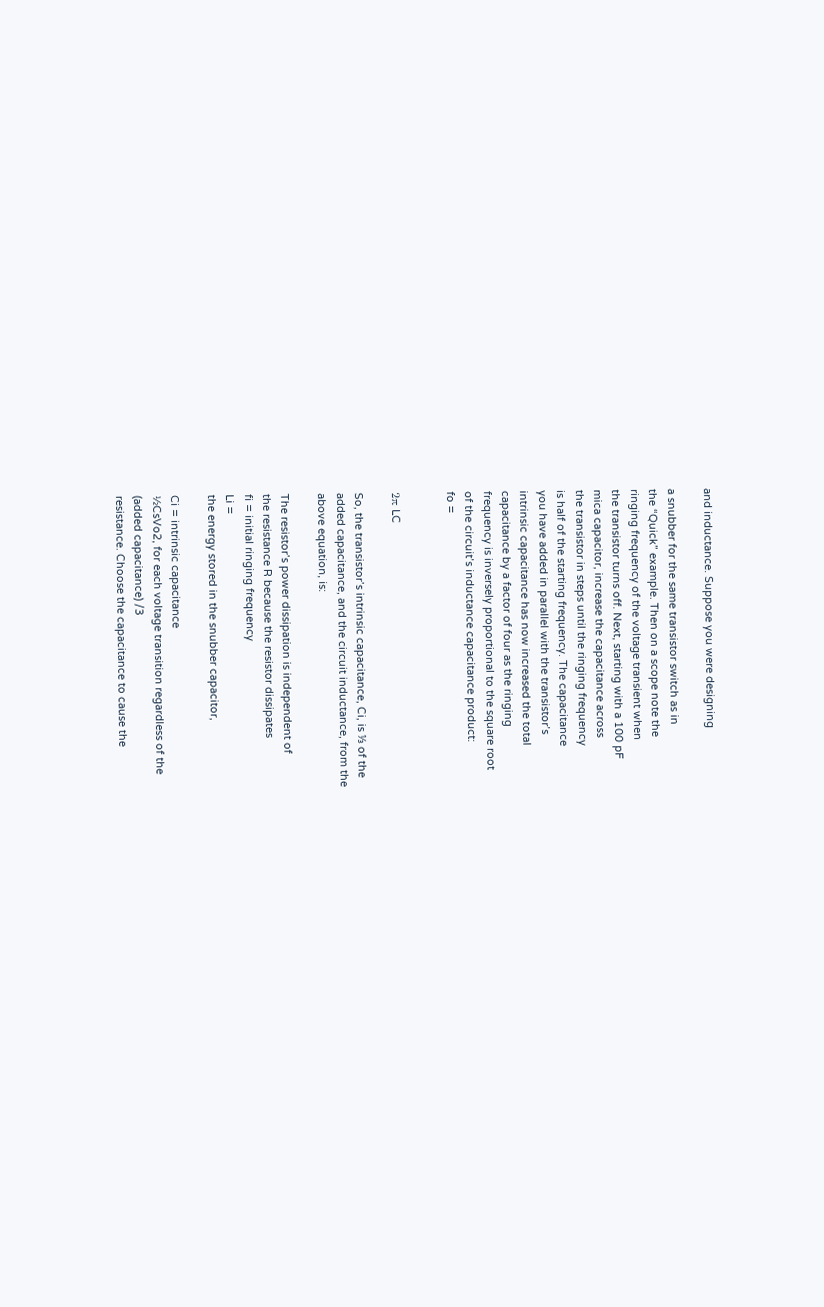and inductance. Suppose you were designing

a snubber for the same transistor switch as in
the “Quick” example. Then on a scope note the
ringing frequency of the voltage transient when
the transistor turns off. Next, starting with a 100 pF
mica capacitor, increase the capacitance across
the transistor in steps until the ringing frequency
is half of the starting frequency. The capacitance
you have added in parallel with the transistor’s
intrinsic capacitance has now increased the total
capacitance by a factor of four as the ringing
frequency is inversely proportional to the square root
of the circuit’s inductance capacitance product:
fo =


2π LC

So, the transistor’s intrinsic capacitance, Ci, is ⅓ of the
added capacitance, and the circuit inductance, from the
above equation, is:

The resistor’s power dissipation is independent of
the resistance R because the resistor dissipates
fi = initial ringing frequency
Li =
the energy stored in the snubber capacitor,

Ci = intrinsic capacitance
½CsVo2, for each voltage transition regardless of the
(added capacitance) /3
resistance. Choose the capacitance to cause the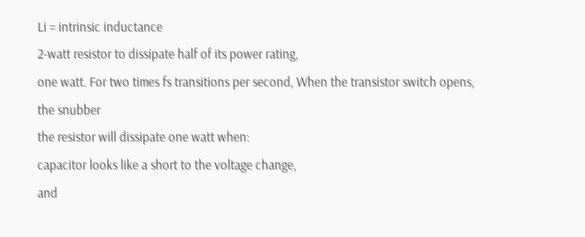Li = intrinsic inductance
2-watt resistor to dissipate half of its power rating,
one watt. For two times fs transitions per second, When the transistor switch opens, the snubber
the resistor will dissipate one watt when:
capacitor looks like a short to the voltage change,
and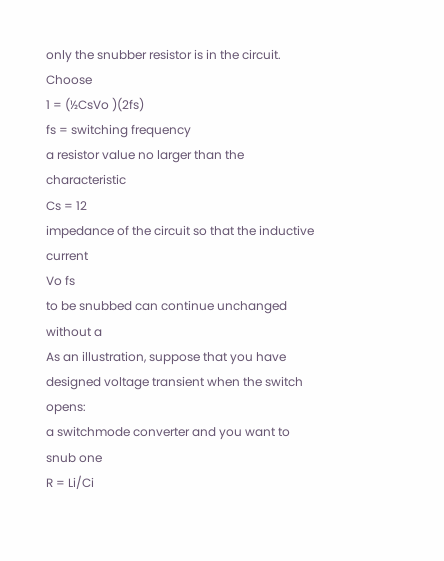only the snubber resistor is in the circuit. Choose
1 = (½CsVo )(2fs)
fs = switching frequency
a resistor value no larger than the characteristic
Cs = 12
impedance of the circuit so that the inductive current
Vo fs
to be snubbed can continue unchanged without a
As an illustration, suppose that you have designed voltage transient when the switch opens:
a switchmode converter and you want to snub one
R = Li/Ci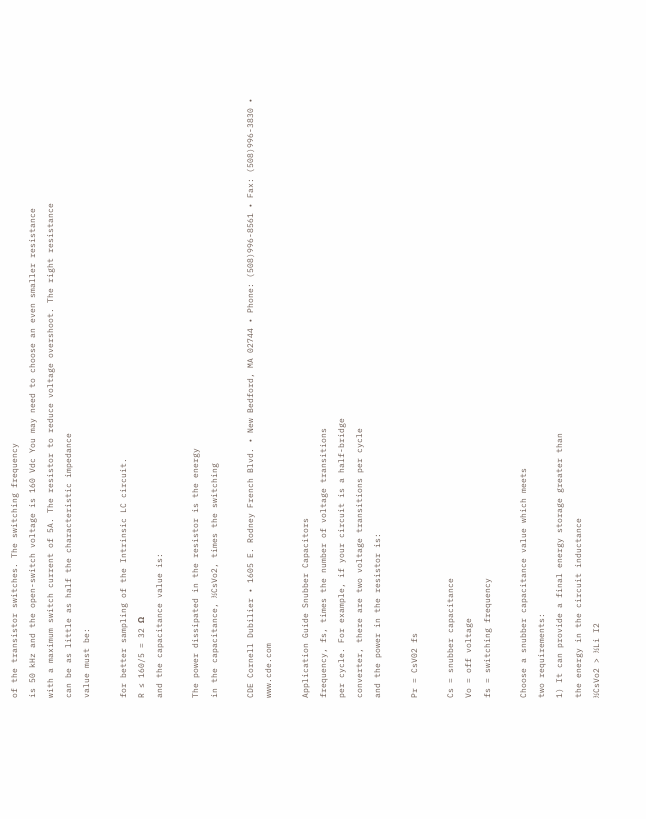of the transistor switches. The switching frequency
is 50 kHz and the open-switch voltage is 160 Vdc You may need to choose an even smaller resistance
with a maximum switch current of 5A. The resistor to reduce voltage overshoot. The right resistance
can be as little as half the characteristic impedance
value must be:

for better sampling of the Intrinsic LC circuit.
R ≤ 160/5 = 32 Ω
and the capacitance value is:

The power dissipated in the resistor is the energy
in the capacitance, ½CsVo2, times the switching

CDE Cornell Dubilier • 1605 E. Rodney French Blvd. • New Bedford, MA 02744 • Phone: (508)996-8561 • Fax: (508)996-3830 • www.cde.com

Application Guide Snubber Capacitors
frequency, fs, times the number of voltage transitions
per cycle. For example, if your circuit is a half-bridge
converter, there are two voltage transitions per cycle
and the power in the resistor is:

Pr = CsV02 fs

Cs = snubber capacitance
Vo = off voltage
fs = switching frequency

Choose a snubber capacitance value which meets
two requirements:
1) It can provide a final energy storage greater than
the energy in the circuit inductance
½CsVo2 > ½Li I2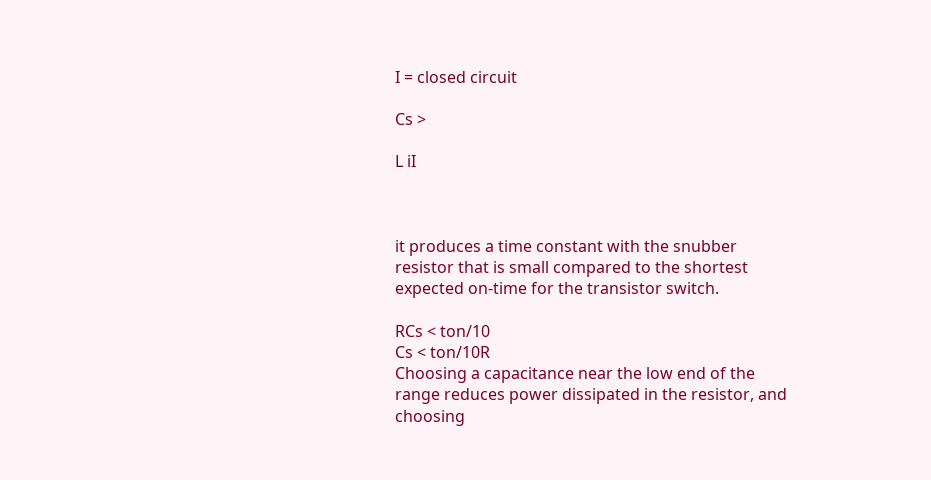I = closed circuit

Cs >

L iI



it produces a time constant with the snubber
resistor that is small compared to the shortest
expected on-time for the transistor switch.

RCs < ton/10
Cs < ton/10R
Choosing a capacitance near the low end of the
range reduces power dissipated in the resistor, and
choosing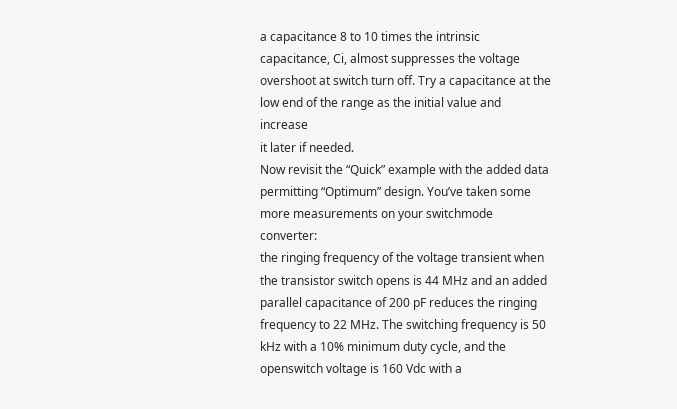a capacitance 8 to 10 times the intrinsic
capacitance, Ci, almost suppresses the voltage
overshoot at switch turn off. Try a capacitance at the
low end of the range as the initial value and increase
it later if needed.
Now revisit the “Quick” example with the added data
permitting “Optimum” design. You’ve taken some
more measurements on your switchmode converter:
the ringing frequency of the voltage transient when
the transistor switch opens is 44 MHz and an added
parallel capacitance of 200 pF reduces the ringing
frequency to 22 MHz. The switching frequency is 50
kHz with a 10% minimum duty cycle, and the openswitch voltage is 160 Vdc with a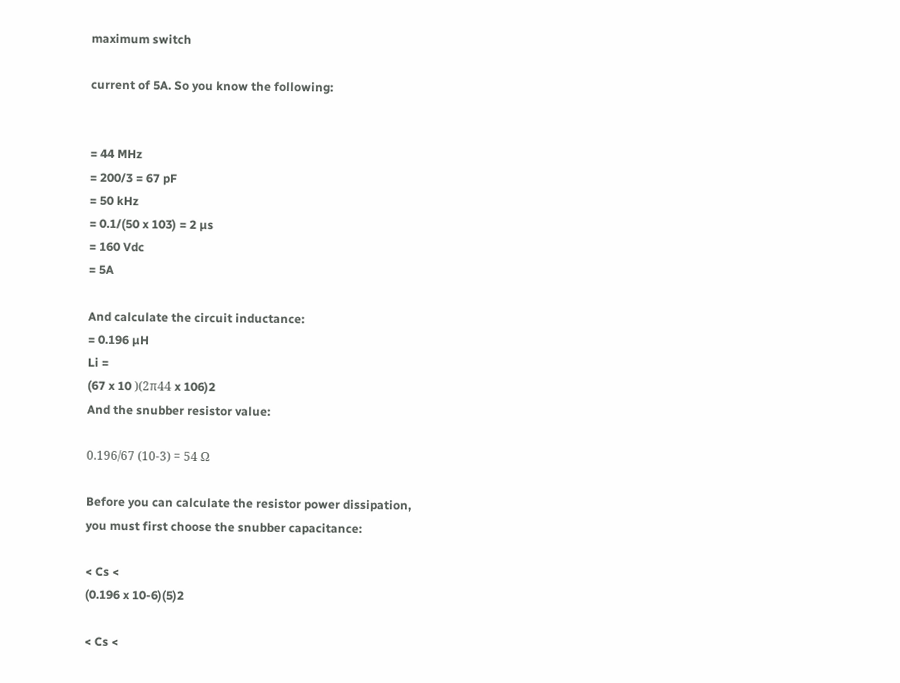maximum switch

current of 5A. So you know the following:


= 44 MHz
= 200/3 = 67 pF
= 50 kHz
= 0.1/(50 x 103) = 2 µs
= 160 Vdc
= 5A

And calculate the circuit inductance:
= 0.196 µH
Li =
(67 x 10 )(2π44 x 106)2
And the snubber resistor value:

0.196/67 (10-3) = 54 Ω

Before you can calculate the resistor power dissipation,
you must first choose the snubber capacitance:

< Cs <
(0.196 x 10-6)(5)2

< Cs <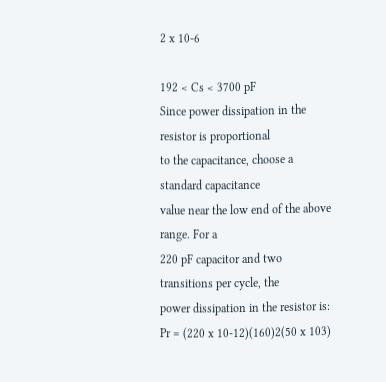2 x 10-6

192 < Cs < 3700 pF
Since power dissipation in the resistor is proportional
to the capacitance, choose a standard capacitance
value near the low end of the above range. For a
220 pF capacitor and two transitions per cycle, the
power dissipation in the resistor is:
Pr = (220 x 10-12)(160)2(50 x 103)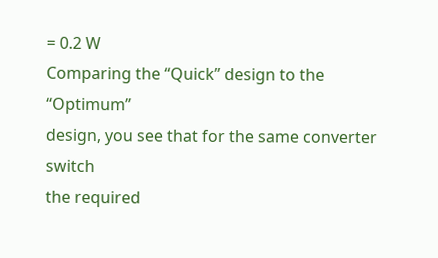= 0.2 W
Comparing the “Quick” design to the “Optimum”
design, you see that for the same converter switch
the required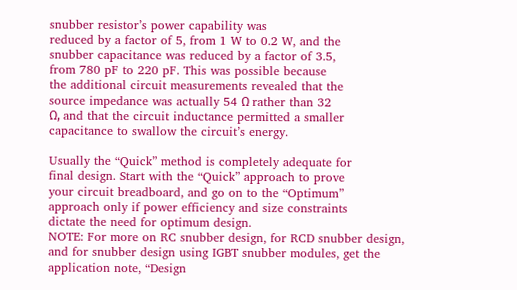snubber resistor’s power capability was
reduced by a factor of 5, from 1 W to 0.2 W, and the
snubber capacitance was reduced by a factor of 3.5,
from 780 pF to 220 pF. This was possible because
the additional circuit measurements revealed that the
source impedance was actually 54 Ω rather than 32
Ω, and that the circuit inductance permitted a smaller
capacitance to swallow the circuit’s energy.

Usually the “Quick” method is completely adequate for
final design. Start with the “Quick” approach to prove
your circuit breadboard, and go on to the “Optimum”
approach only if power efficiency and size constraints
dictate the need for optimum design.
NOTE: For more on RC snubber design, for RCD snubber design,
and for snubber design using IGBT snubber modules, get the
application note, “Design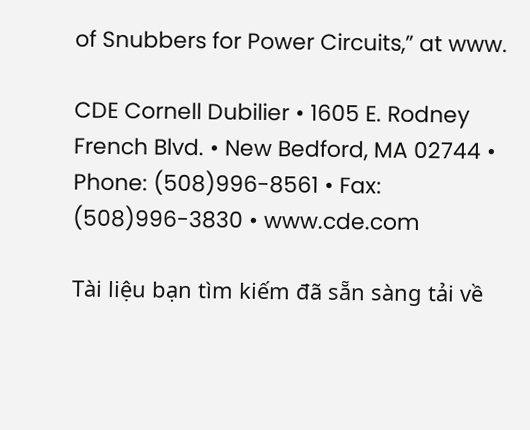of Snubbers for Power Circuits,” at www.

CDE Cornell Dubilier • 1605 E. Rodney French Blvd. • New Bedford, MA 02744 • Phone: (508)996-8561 • Fax: (508)996-3830 • www.cde.com

Tài liệu bạn tìm kiếm đã sẵn sàng tải về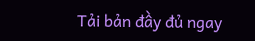Tải bản đầy đủ ngay